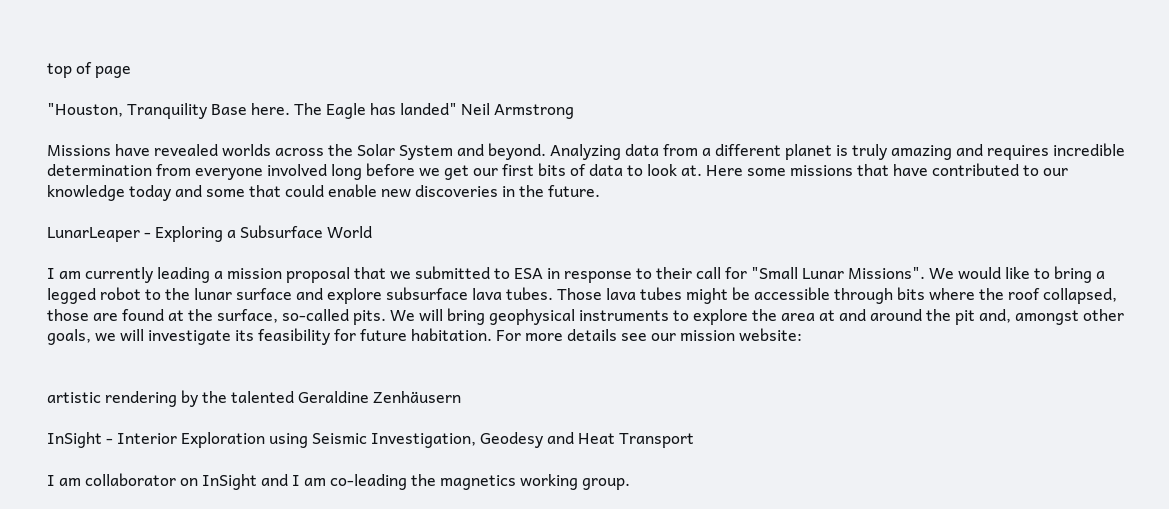top of page

"Houston, Tranquility Base here. The Eagle has landed" Neil Armstrong

Missions have revealed worlds across the Solar System and beyond. Analyzing data from a different planet is truly amazing and requires incredible determination from everyone involved long before we get our first bits of data to look at. Here some missions that have contributed to our knowledge today and some that could enable new discoveries in the future.

LunarLeaper - Exploring a Subsurface World

I am currently leading a mission proposal that we submitted to ESA in response to their call for "Small Lunar Missions". We would like to bring a legged robot to the lunar surface and explore subsurface lava tubes. Those lava tubes might be accessible through bits where the roof collapsed, those are found at the surface, so-called pits. We will bring geophysical instruments to explore the area at and around the pit and, amongst other goals, we will investigate its feasibility for future habitation. For more details see our mission website:


artistic rendering by the talented Geraldine Zenhäusern

InSight - Interior Exploration using Seismic Investigation, Geodesy and Heat Transport

I am collaborator on InSight and I am co-leading the magnetics working group.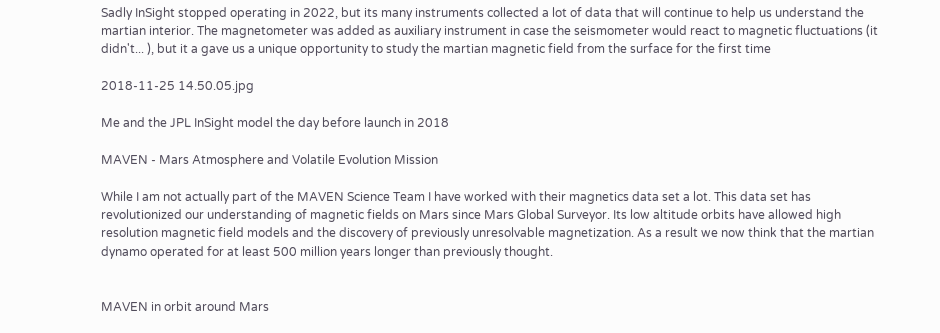Sadly InSight stopped operating in 2022, but its many instruments collected a lot of data that will continue to help us understand the martian interior. The magnetometer was added as auxiliary instrument in case the seismometer would react to magnetic fluctuations (it didn't... ), but it a gave us a unique opportunity to study the martian magnetic field from the surface for the first time

2018-11-25 14.50.05.jpg

Me and the JPL InSight model the day before launch in 2018

MAVEN - Mars Atmosphere and Volatile Evolution Mission

While I am not actually part of the MAVEN Science Team I have worked with their magnetics data set a lot. This data set has revolutionized our understanding of magnetic fields on Mars since Mars Global Surveyor. Its low altitude orbits have allowed high resolution magnetic field models and the discovery of previously unresolvable magnetization. As a result we now think that the martian dynamo operated for at least 500 million years longer than previously thought.


MAVEN in orbit around Mars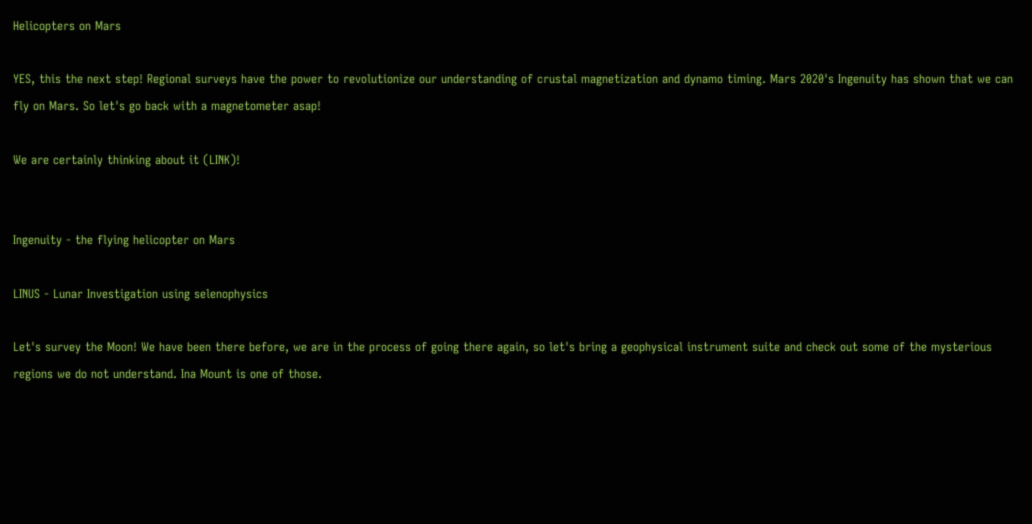Helicopters on Mars

YES, this the next step! Regional surveys have the power to revolutionize our understanding of crustal magnetization and dynamo timing. Mars 2020's Ingenuity has shown that we can fly on Mars. So let's go back with a magnetometer asap!

We are certainly thinking about it (LINK)!


Ingenuity - the flying helicopter on Mars

LINUS - Lunar Investigation using selenophysics

Let's survey the Moon! We have been there before, we are in the process of going there again, so let's bring a geophysical instrument suite and check out some of the mysterious regions we do not understand. Ina Mount is one of those.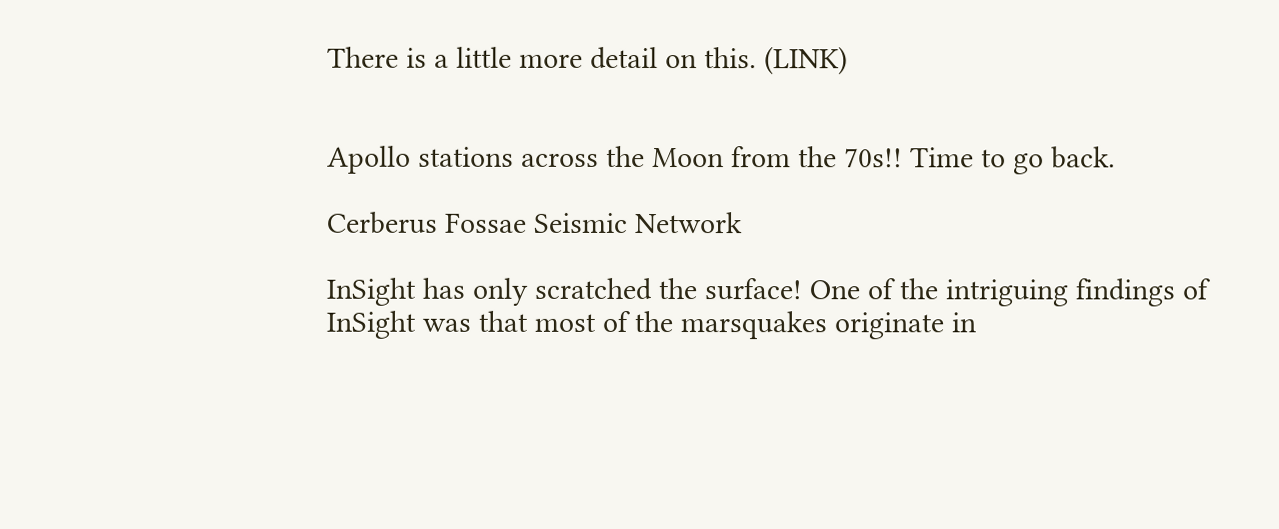There is a little more detail on this. (LINK)


Apollo stations across the Moon from the 70s!! Time to go back.

Cerberus Fossae Seismic Network

InSight has only scratched the surface! One of the intriguing findings of InSight was that most of the marsquakes originate in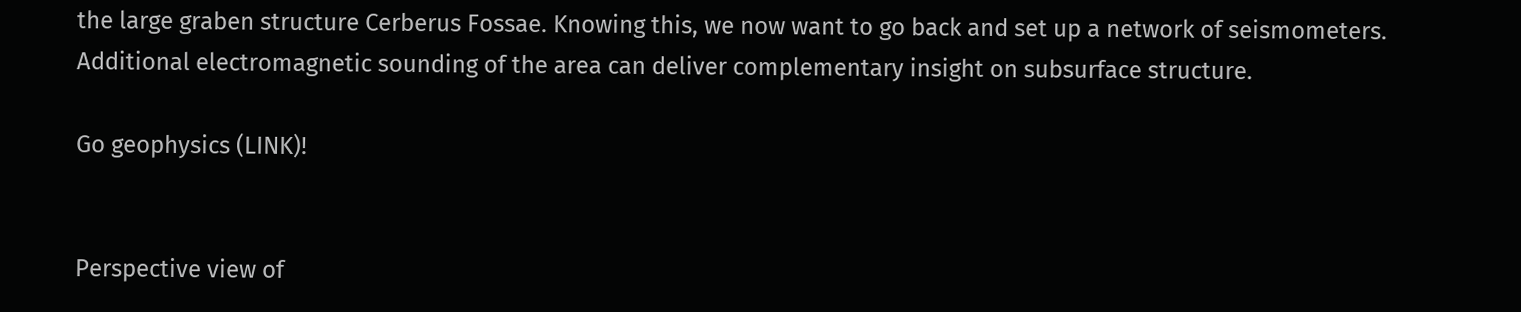the large graben structure Cerberus Fossae. Knowing this, we now want to go back and set up a network of seismometers. Additional electromagnetic sounding of the area can deliver complementary insight on subsurface structure.

Go geophysics (LINK)!


Perspective view of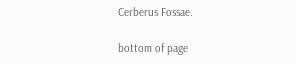Cerberus Fossae.

bottom of page